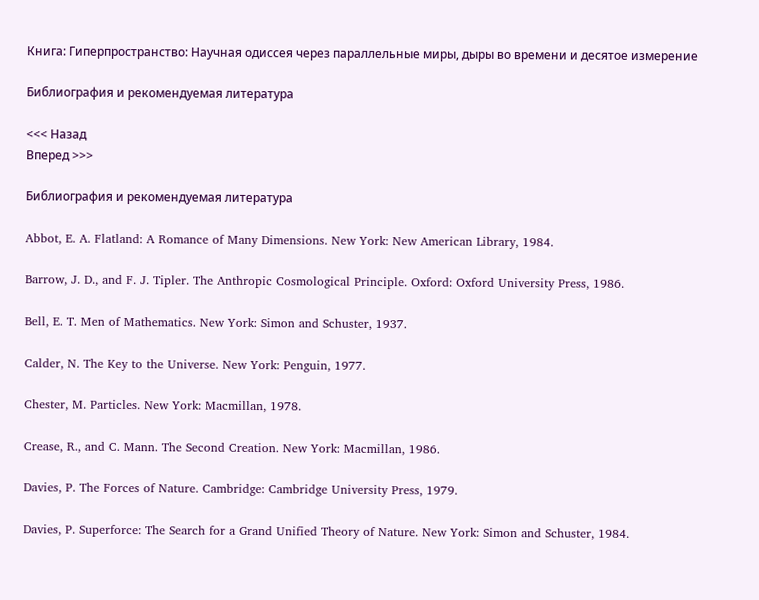Книга: Гиперпространство: Научная одиссея через параллельные миры, дыры во времени и десятое измерение

Библиография и рекомендуемая литература

<<< Назад
Вперед >>>

Библиография и рекомендуемая литература

Abbot, E. A. Flatland: A Romance of Many Dimensions. New York: New American Library, 1984.

Barrow, J. D., and F. J. Tipler. The Anthropic Cosmological Principle. Oxford: Oxford University Press, 1986.

Bell, E. T. Men of Mathematics. New York: Simon and Schuster, 1937.

Calder, N. The Key to the Universe. New York: Penguin, 1977.

Chester, M. Particles. New York: Macmillan, 1978.

Crease, R., and C. Mann. The Second Creation. New York: Macmillan, 1986.

Davies, P. The Forces of Nature. Cambridge: Cambridge University Press, 1979.

Davies, P. Superforce: The Search for a Grand Unified Theory of Nature. New York: Simon and Schuster, 1984.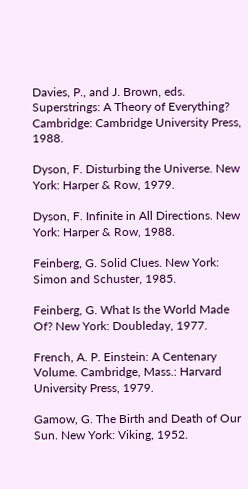Davies, P., and J. Brown, eds. Superstrings: A Theory of Everything? Cambridge: Cambridge University Press, 1988.

Dyson, F. Disturbing the Universe. New York: Harper & Row, 1979.

Dyson, F. Infinite in All Directions. New York: Harper & Row, 1988.

Feinberg, G. Solid Clues. New York: Simon and Schuster, 1985.

Feinberg, G. What Is the World Made Of? New York: Doubleday, 1977.

French, A. P. Einstein: A Centenary Volume. Cambridge, Mass.: Harvard University Press, 1979.

Gamow, G. The Birth and Death of Our Sun. New York: Viking, 1952.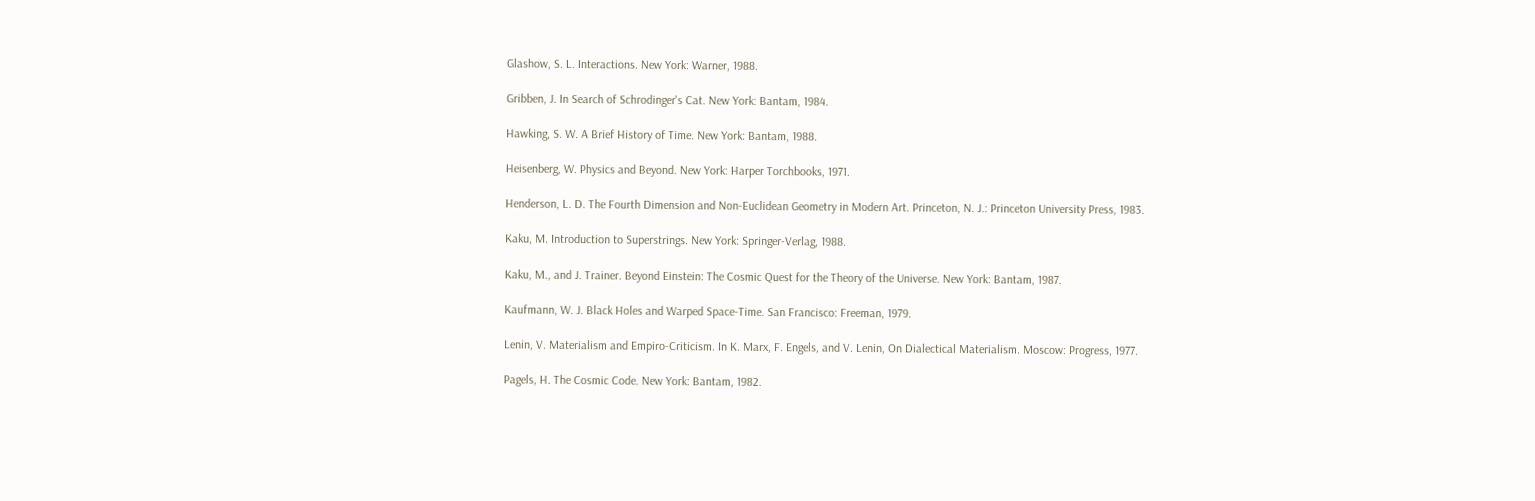Glashow, S. L. Interactions. New York: Warner, 1988.

Gribben, J. In Search of Schrodinger's Cat. New York: Bantam, 1984.

Hawking, S. W. A Brief History of Time. New York: Bantam, 1988.

Heisenberg, W. Physics and Beyond. New York: Harper Torchbooks, 1971.

Henderson, L. D. The Fourth Dimension and Non-Euclidean Geometry in Modern Art. Princeton, N. J.: Princeton University Press, 1983.

Kaku, M. Introduction to Superstrings. New York: Springer-Verlag, 1988.

Kaku, M., and J. Trainer. Beyond Einstein: The Cosmic Quest for the Theory of the Universe. New York: Bantam, 1987.

Kaufmann, W. J. Black Holes and Warped Space-Time. San Francisco: Freeman, 1979.

Lenin, V. Materialism and Empiro-Criticism. In K. Marx, F. Engels, and V. Lenin, On Dialectical Materialism. Moscow: Progress, 1977.

Pagels, H. The Cosmic Code. New York: Bantam, 1982.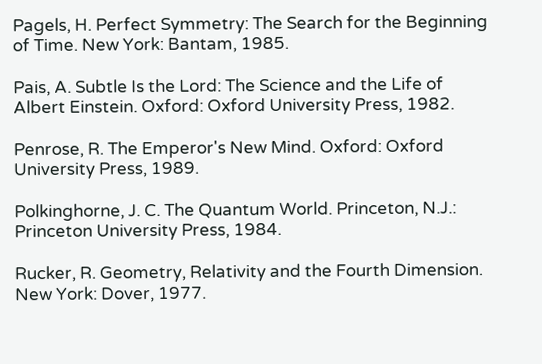Pagels, H. Perfect Symmetry: The Search for the Beginning of Time. New York: Bantam, 1985.

Pais, A. Subtle Is the Lord: The Science and the Life of Albert Einstein. Oxford: Oxford University Press, 1982.

Penrose, R. The Emperor's New Mind. Oxford: Oxford University Press, 1989.

Polkinghorne, J. C. The Quantum World. Princeton, N.J.: Princeton University Press, 1984.

Rucker, R. Geometry, Relativity and the Fourth Dimension. New York: Dover, 1977.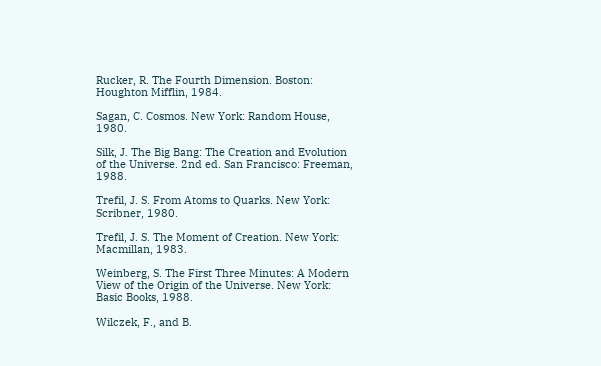Rucker, R. The Fourth Dimension. Boston: Houghton Mifflin, 1984.

Sagan, C. Cosmos. New York: Random House, 1980.

Silk, J. The Big Bang: The Creation and Evolution of the Universe. 2nd ed. San Francisco: Freeman, 1988.

Trefil, J. S. From Atoms to Quarks. New York: Scribner, 1980.

Trefil, J. S. The Moment of Creation. New York: Macmillan, 1983.

Weinberg, S. The First Three Minutes: A Modern View of the Origin of the Universe. New York: Basic Books, 1988.

Wilczek, F., and B.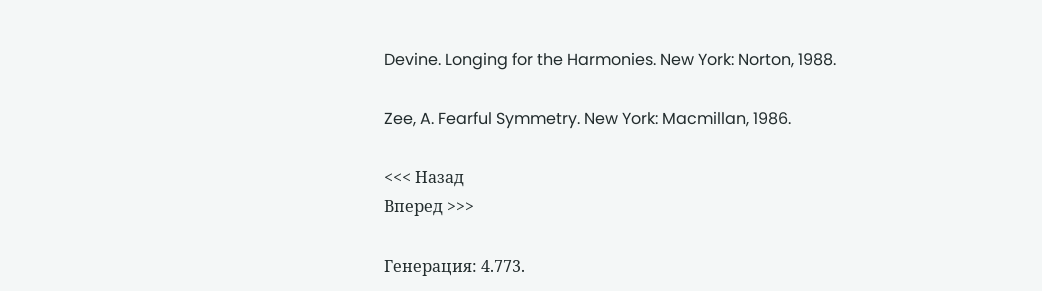Devine. Longing for the Harmonies. New York: Norton, 1988.

Zee, A. Fearful Symmetry. New York: Macmillan, 1986.

<<< Назад
Вперед >>>

Генерация: 4.773.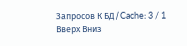Запросов К БД/Cache: 3 / 1
Вверх Вниз